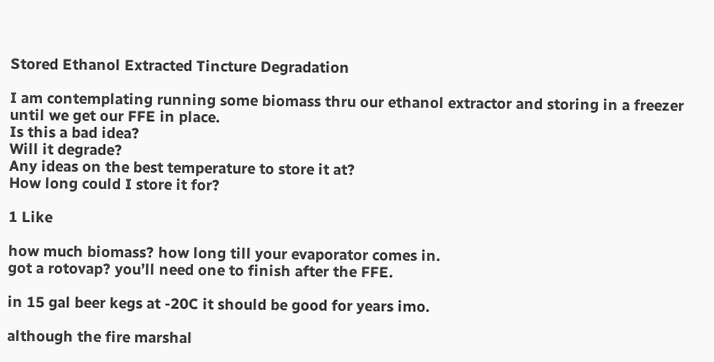Stored Ethanol Extracted Tincture Degradation

I am contemplating running some biomass thru our ethanol extractor and storing in a freezer until we get our FFE in place.
Is this a bad idea?
Will it degrade?
Any ideas on the best temperature to store it at?
How long could I store it for?

1 Like

how much biomass? how long till your evaporator comes in.
got a rotovap? you’ll need one to finish after the FFE.

in 15 gal beer kegs at -20C it should be good for years imo.

although the fire marshal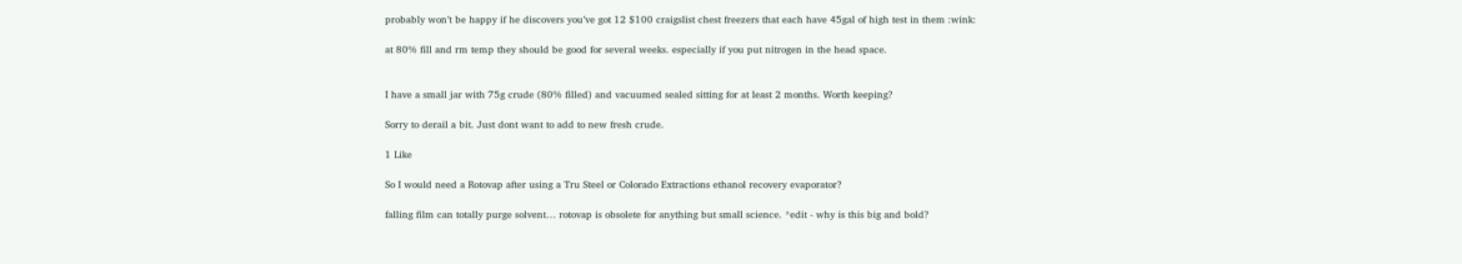probably won’t be happy if he discovers you’ve got 12 $100 craigslist chest freezers that each have 45gal of high test in them :wink:

at 80% fill and rm temp they should be good for several weeks. especially if you put nitrogen in the head space.


I have a small jar with 75g crude (80% filled) and vacuumed sealed sitting for at least 2 months. Worth keeping?

Sorry to derail a bit. Just dont want to add to new fresh crude.

1 Like

So I would need a Rotovap after using a Tru Steel or Colorado Extractions ethanol recovery evaporator?

falling film can totally purge solvent… rotovap is obsolete for anything but small science. *edit - why is this big and bold?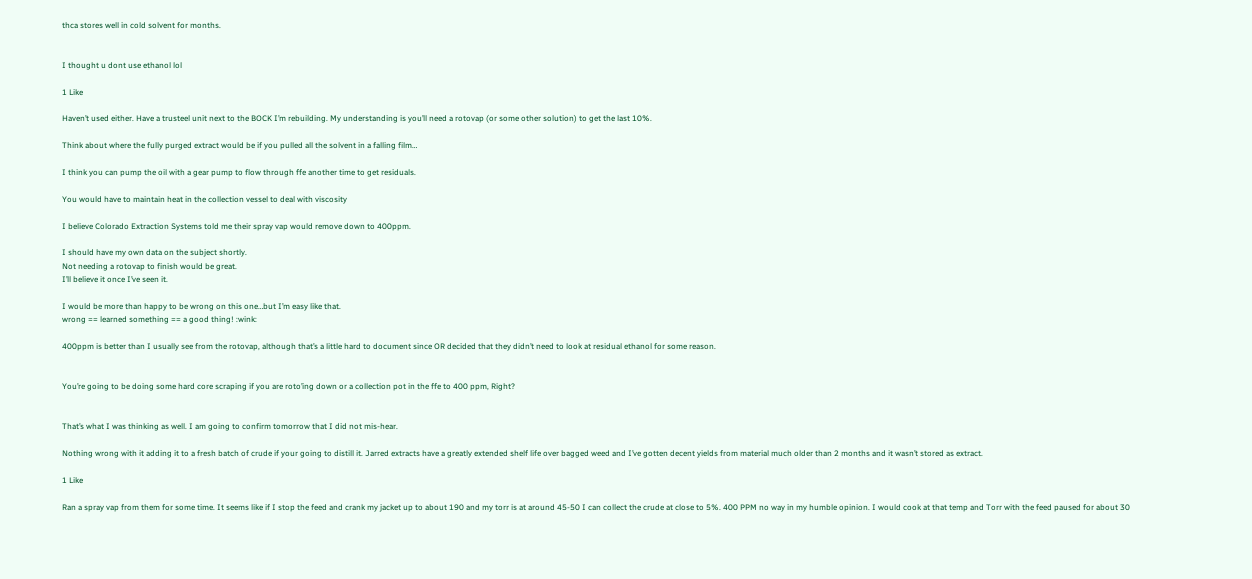thca stores well in cold solvent for months.


I thought u dont use ethanol lol

1 Like

Haven’t used either. Have a trusteel unit next to the BOCK I’m rebuilding. My understanding is you’ll need a rotovap (or some other solution) to get the last 10%.

Think about where the fully purged extract would be if you pulled all the solvent in a falling film…

I think you can pump the oil with a gear pump to flow through ffe another time to get residuals.

You would have to maintain heat in the collection vessel to deal with viscosity

I believe Colorado Extraction Systems told me their spray vap would remove down to 400ppm.

I should have my own data on the subject shortly.
Not needing a rotovap to finish would be great.
I’ll believe it once I’ve seen it.

I would be more than happy to be wrong on this one…but I’m easy like that.
wrong == learned something == a good thing! :wink:

400ppm is better than I usually see from the rotovap, although that’s a little hard to document since OR decided that they didn’t need to look at residual ethanol for some reason.


You’re going to be doing some hard core scraping if you are roto’ing down or a collection pot in the ffe to 400 ppm, Right?


That’s what I was thinking as well. I am going to confirm tomorrow that I did not mis-hear.

Nothing wrong with it adding it to a fresh batch of crude if your going to distill it. Jarred extracts have a greatly extended shelf life over bagged weed and I’ve gotten decent yields from material much older than 2 months and it wasn’t stored as extract.

1 Like

Ran a spray vap from them for some time. It seems like if I stop the feed and crank my jacket up to about 190 and my torr is at around 45-50 I can collect the crude at close to 5%. 400 PPM no way in my humble opinion. I would cook at that temp and Torr with the feed paused for about 30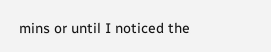mins or until I noticed the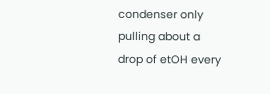condenser only pulling about a drop of etOH every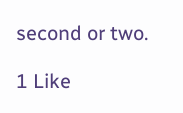second or two.

1 Like